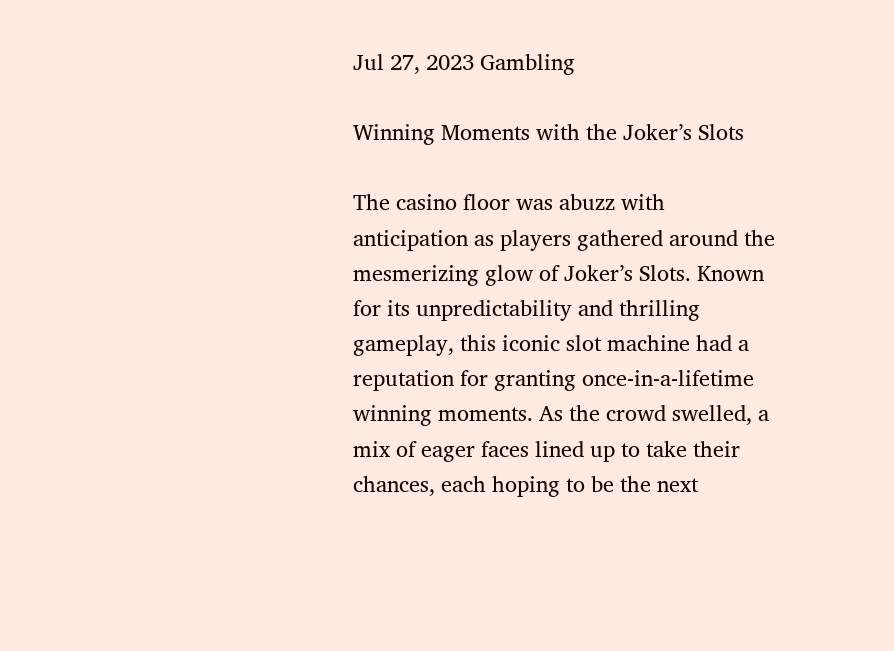Jul 27, 2023 Gambling

Winning Moments with the Joker’s Slots

The casino floor was abuzz with anticipation as players gathered around the mesmerizing glow of Joker’s Slots. Known for its unpredictability and thrilling gameplay, this iconic slot machine had a reputation for granting once-in-a-lifetime winning moments. As the crowd swelled, a mix of eager faces lined up to take their chances, each hoping to be the next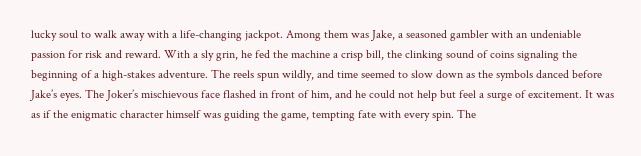lucky soul to walk away with a life-changing jackpot. Among them was Jake, a seasoned gambler with an undeniable passion for risk and reward. With a sly grin, he fed the machine a crisp bill, the clinking sound of coins signaling the beginning of a high-stakes adventure. The reels spun wildly, and time seemed to slow down as the symbols danced before Jake’s eyes. The Joker’s mischievous face flashed in front of him, and he could not help but feel a surge of excitement. It was as if the enigmatic character himself was guiding the game, tempting fate with every spin. The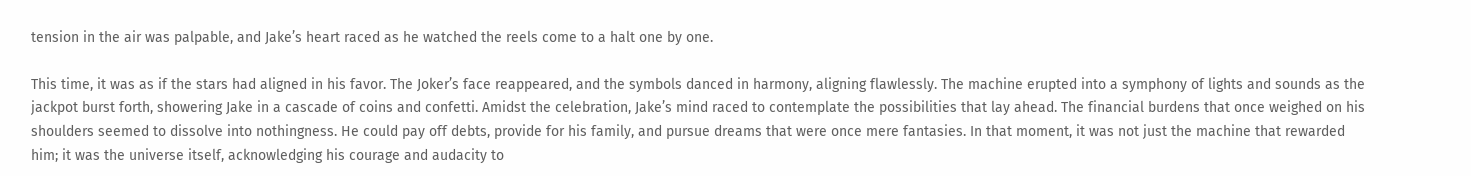tension in the air was palpable, and Jake’s heart raced as he watched the reels come to a halt one by one.

This time, it was as if the stars had aligned in his favor. The Joker’s face reappeared, and the symbols danced in harmony, aligning flawlessly. The machine erupted into a symphony of lights and sounds as the jackpot burst forth, showering Jake in a cascade of coins and confetti. Amidst the celebration, Jake’s mind raced to contemplate the possibilities that lay ahead. The financial burdens that once weighed on his shoulders seemed to dissolve into nothingness. He could pay off debts, provide for his family, and pursue dreams that were once mere fantasies. In that moment, it was not just the machine that rewarded him; it was the universe itself, acknowledging his courage and audacity to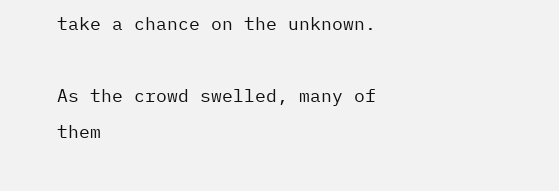take a chance on the unknown.

As the crowd swelled, many of them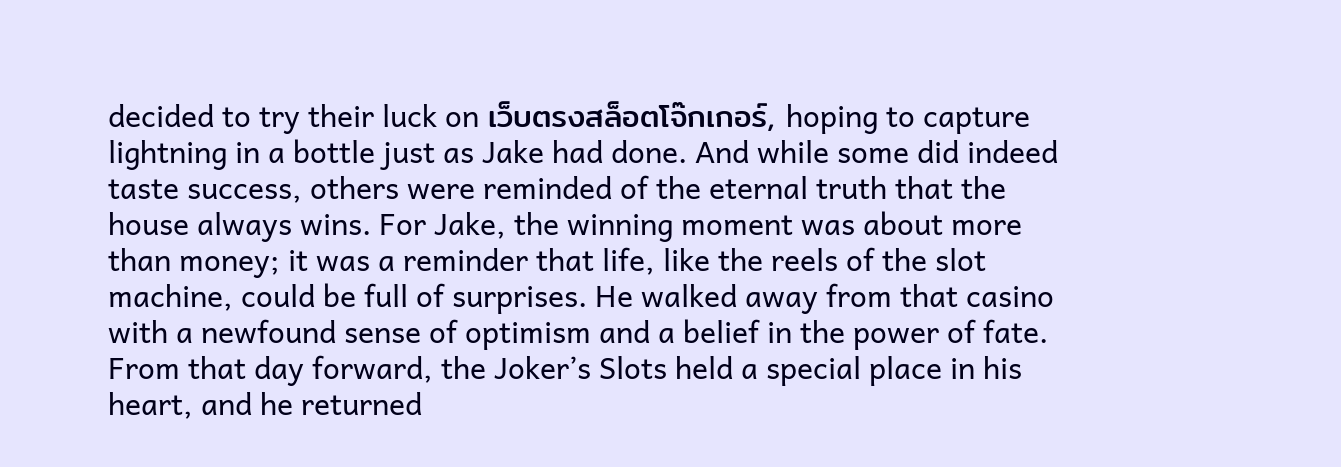decided to try their luck on เว็บตรงสล็อตโจ๊กเกอร์, hoping to capture lightning in a bottle just as Jake had done. And while some did indeed taste success, others were reminded of the eternal truth that the house always wins. For Jake, the winning moment was about more than money; it was a reminder that life, like the reels of the slot machine, could be full of surprises. He walked away from that casino with a newfound sense of optimism and a belief in the power of fate. From that day forward, the Joker’s Slots held a special place in his heart, and he returned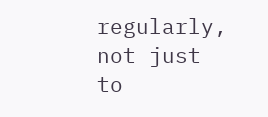regularly, not just to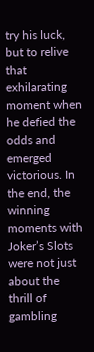try his luck, but to relive that exhilarating moment when he defied the odds and emerged victorious. In the end, the winning moments with Joker’s Slots were not just about the thrill of gambling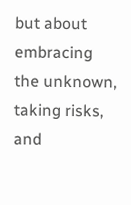but about embracing the unknown, taking risks, and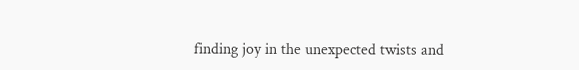finding joy in the unexpected twists and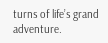turns of life’s grand adventure.